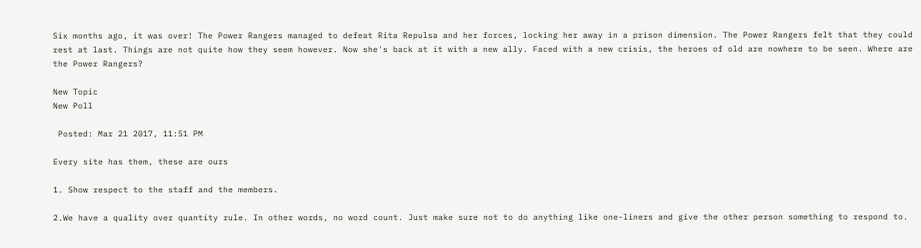Six months ago, it was over! The Power Rangers managed to defeat Rita Repulsa and her forces, locking her away in a prison dimension. The Power Rangers felt that they could rest at last. Things are not quite how they seem however. Now she's back at it with a new ally. Faced with a new crisis, the heroes of old are nowhere to be seen. Where are the Power Rangers?

New Topic
New Poll

 Posted: Mar 21 2017, 11:51 PM

Every site has them, these are ours

1. Show respect to the staff and the members.

2.We have a quality over quantity rule. In other words, no word count. Just make sure not to do anything like one-liners and give the other person something to respond to.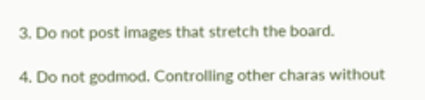3. Do not post images that stretch the board.

4. Do not godmod. Controlling other charas without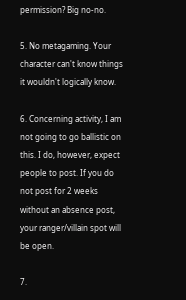permission? Big no-no.

5. No metagaming. Your character can't know things it wouldn't logically know.

6. Concerning activity, I am not going to go ballistic on this. I do, however, expect people to post. If you do not post for 2 weeks without an absence post, your ranger/villain spot will be open.

7.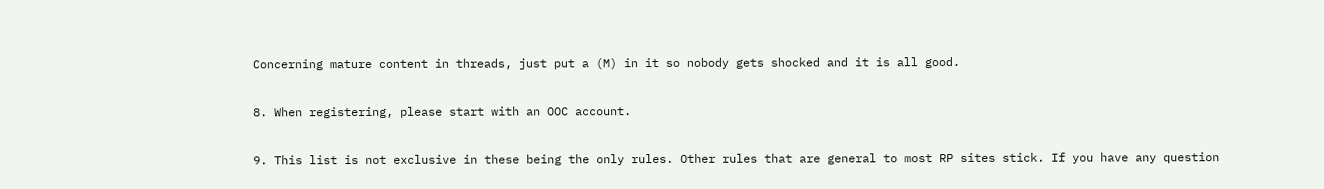Concerning mature content in threads, just put a (M) in it so nobody gets shocked and it is all good.

8. When registering, please start with an OOC account.

9. This list is not exclusive in these being the only rules. Other rules that are general to most RP sites stick. If you have any question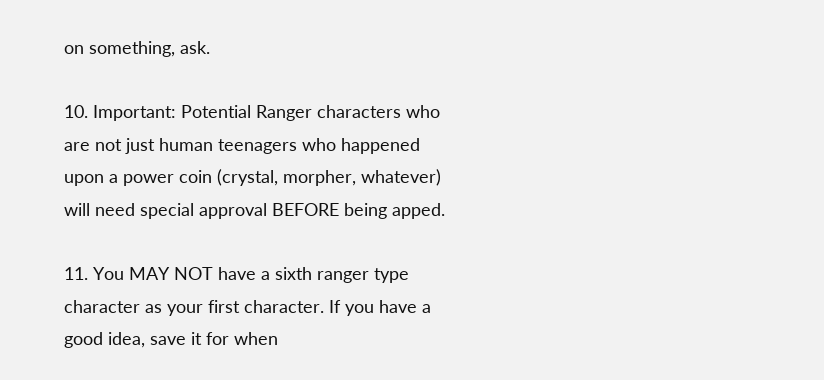on something, ask.

10. Important: Potential Ranger characters who are not just human teenagers who happened upon a power coin (crystal, morpher, whatever) will need special approval BEFORE being apped.

11. You MAY NOT have a sixth ranger type character as your first character. If you have a good idea, save it for when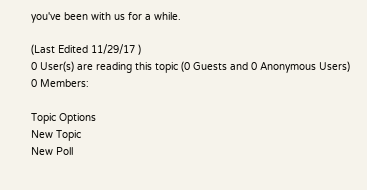you've been with us for a while.

(Last Edited 11/29/17 )
0 User(s) are reading this topic (0 Guests and 0 Anonymous Users)
0 Members:

Topic Options
New Topic
New Poll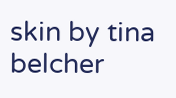skin by tina belcher